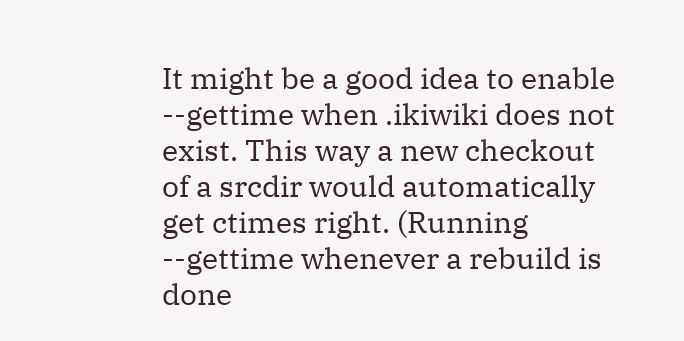It might be a good idea to enable --gettime when .ikiwiki does not exist. This way a new checkout of a srcdir would automatically get ctimes right. (Running --gettime whenever a rebuild is done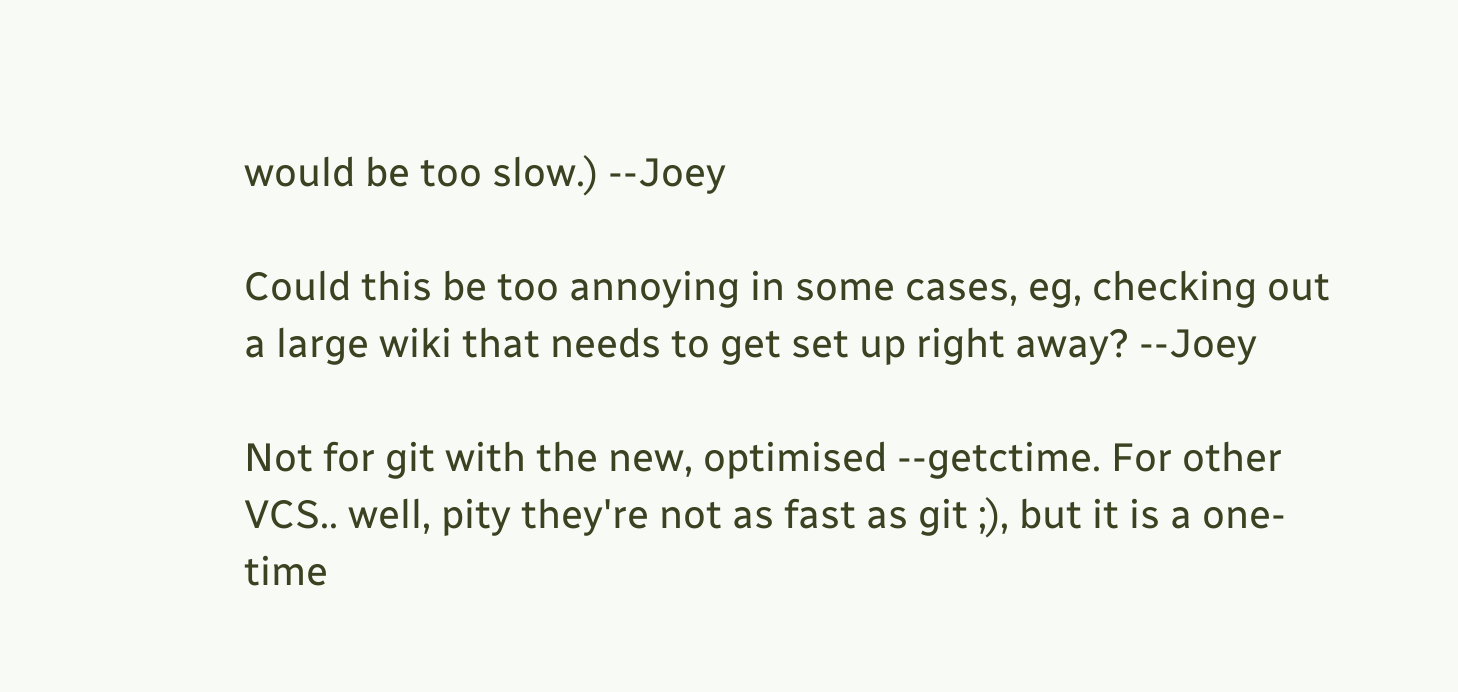would be too slow.) --Joey

Could this be too annoying in some cases, eg, checking out a large wiki that needs to get set up right away? --Joey

Not for git with the new, optimised --getctime. For other VCS.. well, pity they're not as fast as git ;), but it is a one-time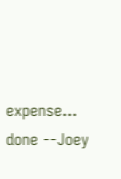expense... done --Joey